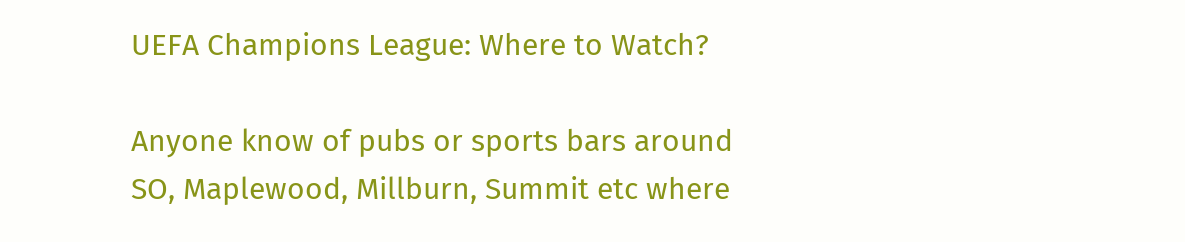UEFA Champions League: Where to Watch?

Anyone know of pubs or sports bars around SO, Maplewood, Millburn, Summit etc where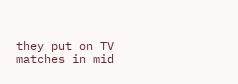they put on TV matches in mid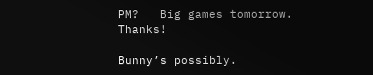PM?   Big games tomorrow.  Thanks!

Bunny’s possibly.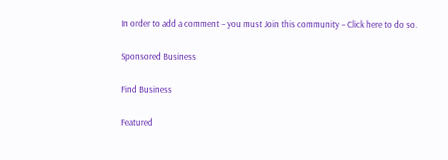In order to add a comment – you must Join this community – Click here to do so.

Sponsored Business

Find Business

Featured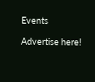Events

Advertise here!